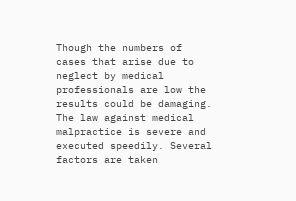Though the numbers of cases that arise due to neglect by medical professionals are low the results could be damaging. The law against medical malpractice is severe and executed speedily. Several factors are taken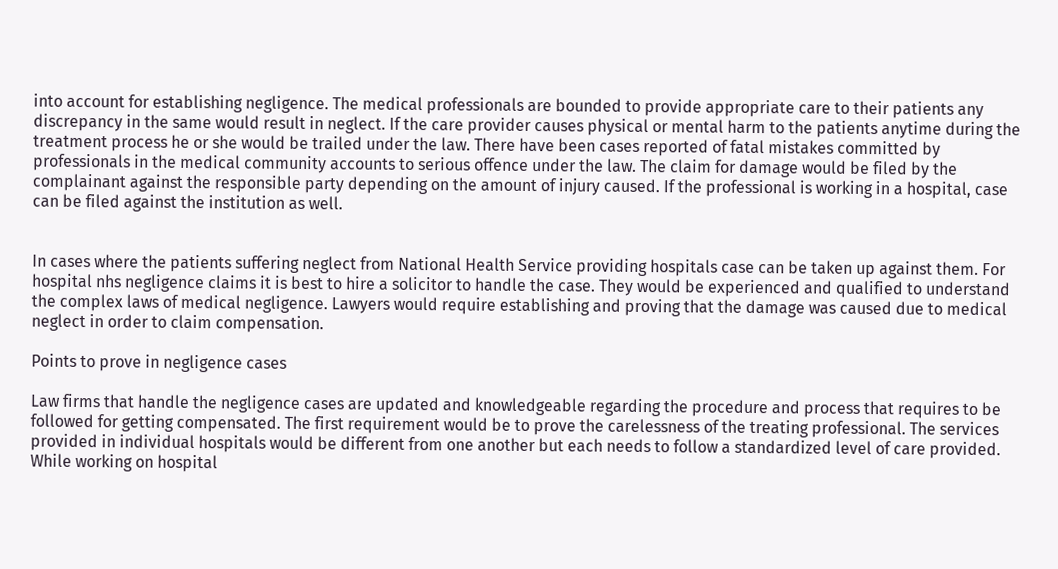into account for establishing negligence. The medical professionals are bounded to provide appropriate care to their patients any discrepancy in the same would result in neglect. If the care provider causes physical or mental harm to the patients anytime during the treatment process he or she would be trailed under the law. There have been cases reported of fatal mistakes committed by professionals in the medical community accounts to serious offence under the law. The claim for damage would be filed by the complainant against the responsible party depending on the amount of injury caused. If the professional is working in a hospital, case can be filed against the institution as well.


In cases where the patients suffering neglect from National Health Service providing hospitals case can be taken up against them. For hospital nhs negligence claims it is best to hire a solicitor to handle the case. They would be experienced and qualified to understand the complex laws of medical negligence. Lawyers would require establishing and proving that the damage was caused due to medical neglect in order to claim compensation.

Points to prove in negligence cases

Law firms that handle the negligence cases are updated and knowledgeable regarding the procedure and process that requires to be followed for getting compensated. The first requirement would be to prove the carelessness of the treating professional. The services provided in individual hospitals would be different from one another but each needs to follow a standardized level of care provided. While working on hospital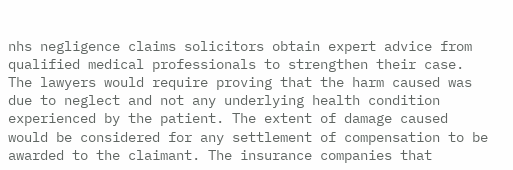nhs negligence claims solicitors obtain expert advice from qualified medical professionals to strengthen their case. The lawyers would require proving that the harm caused was due to neglect and not any underlying health condition experienced by the patient. The extent of damage caused would be considered for any settlement of compensation to be awarded to the claimant. The insurance companies that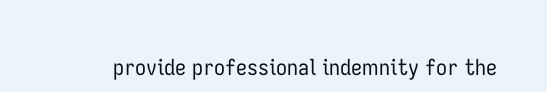provide professional indemnity for the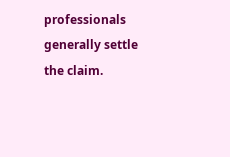professionals generally settle the claim.